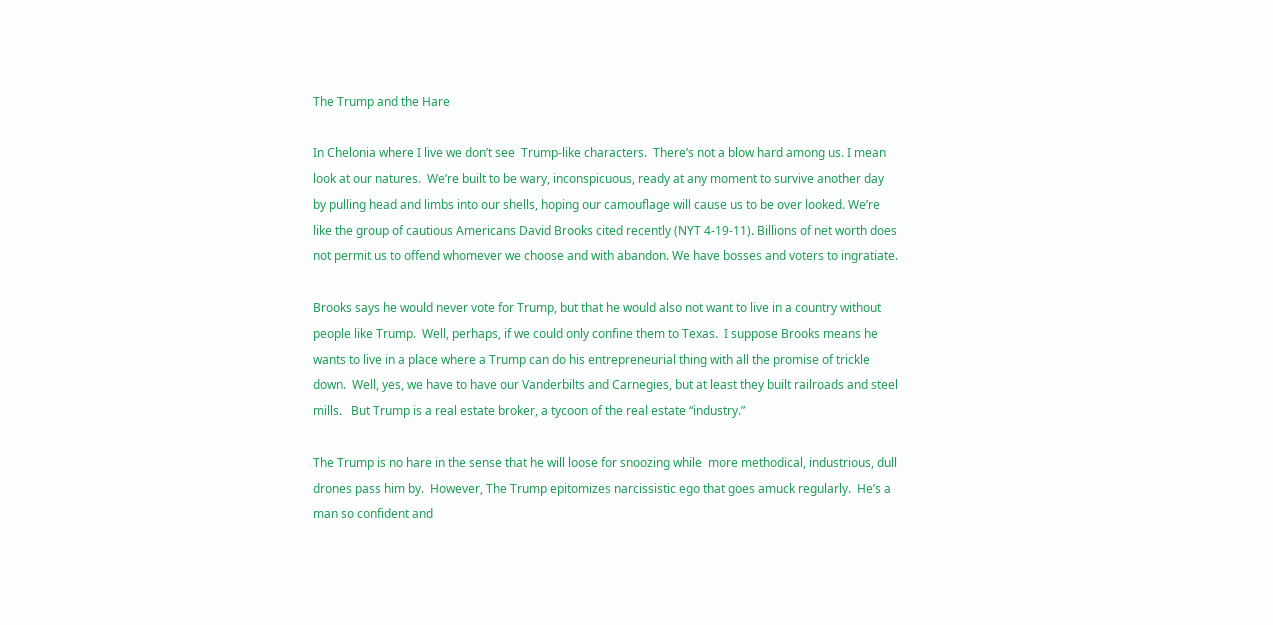The Trump and the Hare

In Chelonia where I live we don’t see  Trump-like characters.  There’s not a blow hard among us. I mean look at our natures.  We’re built to be wary, inconspicuous, ready at any moment to survive another day by pulling head and limbs into our shells, hoping our camouflage will cause us to be over looked. We’re like the group of cautious Americans David Brooks cited recently (NYT 4-19-11). Billions of net worth does not permit us to offend whomever we choose and with abandon. We have bosses and voters to ingratiate.

Brooks says he would never vote for Trump, but that he would also not want to live in a country without people like Trump.  Well, perhaps, if we could only confine them to Texas.  I suppose Brooks means he wants to live in a place where a Trump can do his entrepreneurial thing with all the promise of trickle down.  Well, yes, we have to have our Vanderbilts and Carnegies, but at least they built railroads and steel mills.   But Trump is a real estate broker, a tycoon of the real estate “industry.”

The Trump is no hare in the sense that he will loose for snoozing while  more methodical, industrious, dull drones pass him by.  However, The Trump epitomizes narcissistic ego that goes amuck regularly.  He’s a man so confident and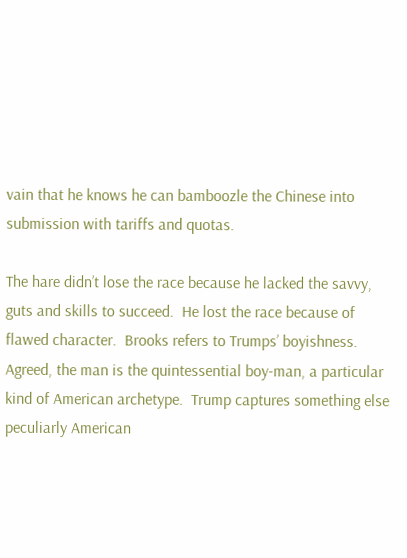vain that he knows he can bamboozle the Chinese into submission with tariffs and quotas.

The hare didn’t lose the race because he lacked the savvy, guts and skills to succeed.  He lost the race because of flawed character.  Brooks refers to Trumps’ boyishness.  Agreed, the man is the quintessential boy-man, a particular kind of American archetype.  Trump captures something else peculiarly American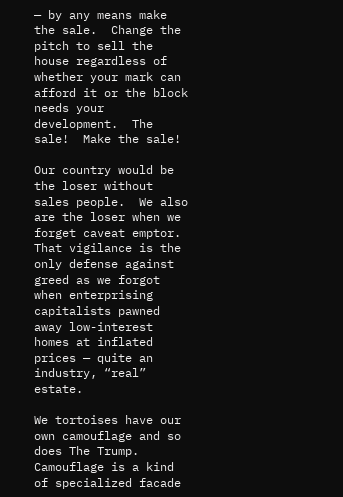— by any means make the sale.  Change the pitch to sell the house regardless of whether your mark can afford it or the block needs your development.  The sale!  Make the sale!

Our country would be the loser without sales people.  We also are the loser when we forget caveat emptor.  That vigilance is the only defense against greed as we forgot when enterprising capitalists pawned away low-interest homes at inflated prices — quite an industry, “real” estate.

We tortoises have our own camouflage and so does The Trump.  Camouflage is a kind of specialized facade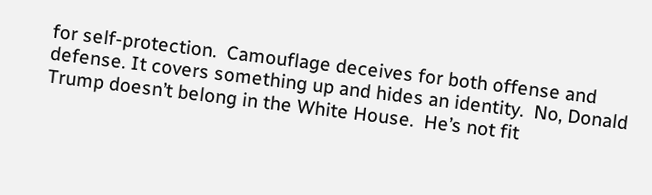for self-protection.  Camouflage deceives for both offense and defense. It covers something up and hides an identity.  No, Donald Trump doesn’t belong in the White House.  He’s not fit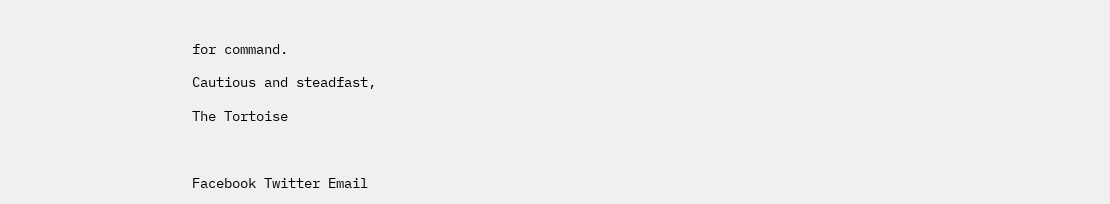for command.

Cautious and steadfast,

The Tortoise



Facebook Twitter Email